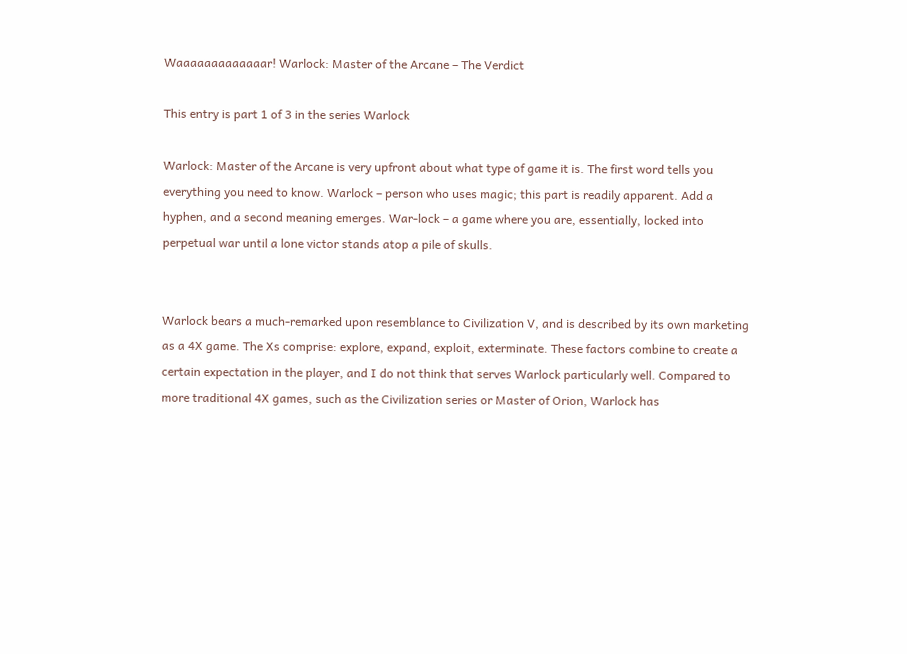Waaaaaaaaaaaaar! Warlock: Master of the Arcane – The Verdict

This entry is part 1 of 3 in the series Warlock

Warlock: Master of the Arcane is very upfront about what type of game it is. The first word tells you everything you need to know. Warlock – person who uses magic; this part is readily apparent. Add a hyphen, and a second meaning emerges. War-lock – a game where you are, essentially, locked into perpetual war until a lone victor stands atop a pile of skulls.


Warlock bears a much-remarked upon resemblance to Civilization V, and is described by its own marketing as a 4X game. The Xs comprise: explore, expand, exploit, exterminate. These factors combine to create a certain expectation in the player, and I do not think that serves Warlock particularly well. Compared to more traditional 4X games, such as the Civilization series or Master of Orion, Warlock has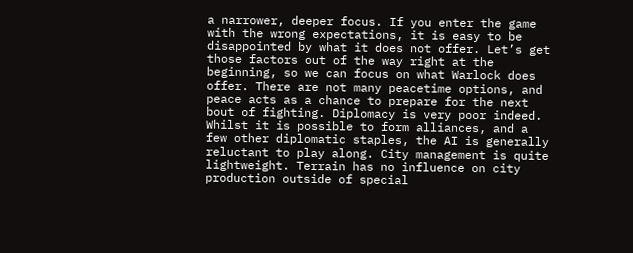a narrower, deeper focus. If you enter the game with the wrong expectations, it is easy to be disappointed by what it does not offer. Let’s get those factors out of the way right at the beginning, so we can focus on what Warlock does offer. There are not many peacetime options, and peace acts as a chance to prepare for the next bout of fighting. Diplomacy is very poor indeed. Whilst it is possible to form alliances, and a few other diplomatic staples, the AI is generally reluctant to play along. City management is quite lightweight. Terrain has no influence on city production outside of special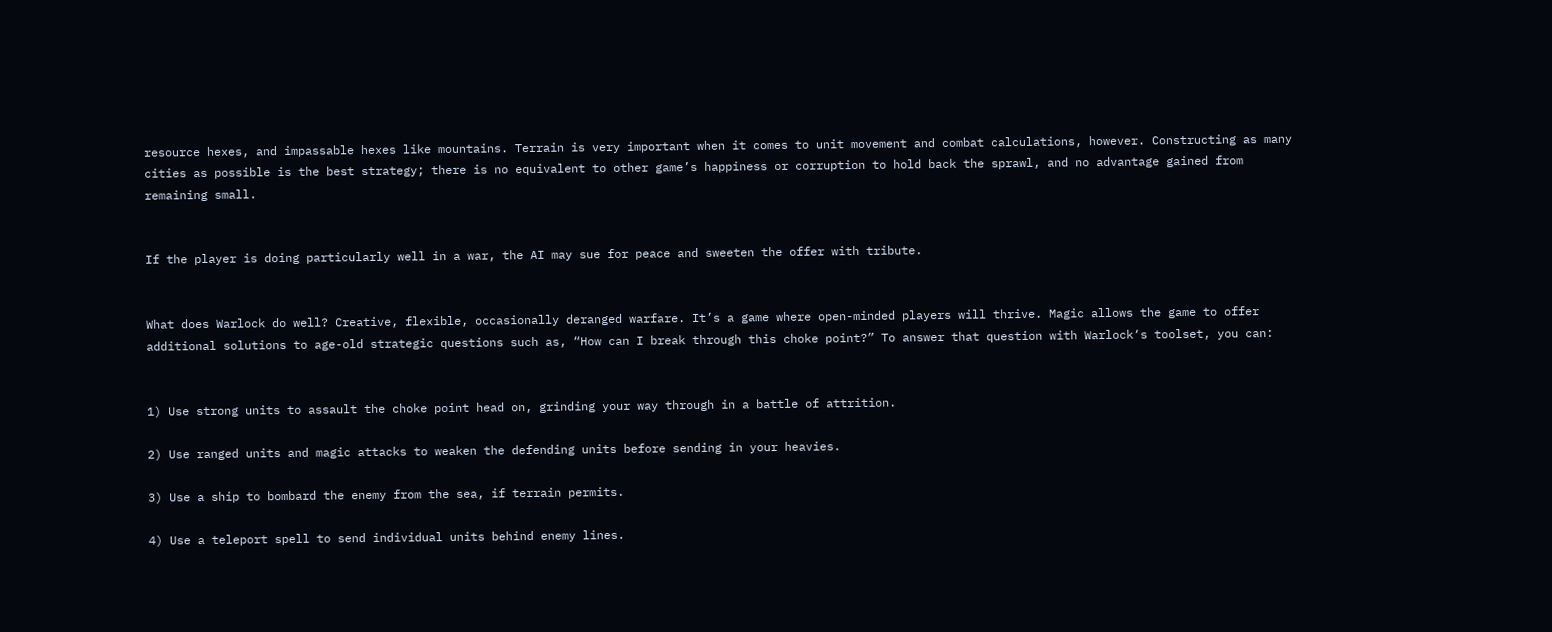resource hexes, and impassable hexes like mountains. Terrain is very important when it comes to unit movement and combat calculations, however. Constructing as many cities as possible is the best strategy; there is no equivalent to other game’s happiness or corruption to hold back the sprawl, and no advantage gained from remaining small.


If the player is doing particularly well in a war, the AI may sue for peace and sweeten the offer with tribute.


What does Warlock do well? Creative, flexible, occasionally deranged warfare. It’s a game where open-minded players will thrive. Magic allows the game to offer additional solutions to age-old strategic questions such as, “How can I break through this choke point?” To answer that question with Warlock‘s toolset, you can:


1) Use strong units to assault the choke point head on, grinding your way through in a battle of attrition.

2) Use ranged units and magic attacks to weaken the defending units before sending in your heavies.

3) Use a ship to bombard the enemy from the sea, if terrain permits.

4) Use a teleport spell to send individual units behind enemy lines.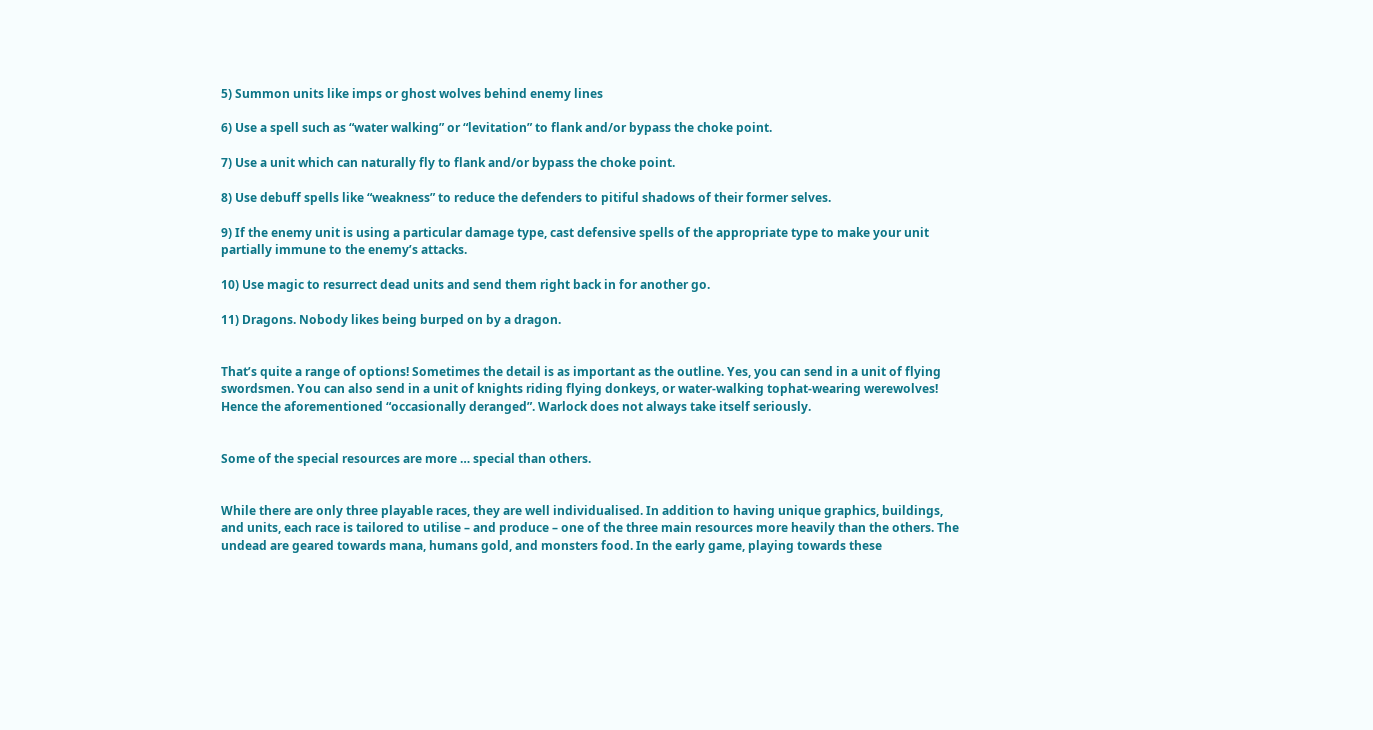5) Summon units like imps or ghost wolves behind enemy lines

6) Use a spell such as “water walking” or “levitation” to flank and/or bypass the choke point.

7) Use a unit which can naturally fly to flank and/or bypass the choke point.

8) Use debuff spells like “weakness” to reduce the defenders to pitiful shadows of their former selves.

9) If the enemy unit is using a particular damage type, cast defensive spells of the appropriate type to make your unit partially immune to the enemy’s attacks.

10) Use magic to resurrect dead units and send them right back in for another go.

11) Dragons. Nobody likes being burped on by a dragon.


That’s quite a range of options! Sometimes the detail is as important as the outline. Yes, you can send in a unit of flying swordsmen. You can also send in a unit of knights riding flying donkeys, or water-walking tophat-wearing werewolves! Hence the aforementioned “occasionally deranged”. Warlock does not always take itself seriously.


Some of the special resources are more … special than others.


While there are only three playable races, they are well individualised. In addition to having unique graphics, buildings, and units, each race is tailored to utilise – and produce – one of the three main resources more heavily than the others. The undead are geared towards mana, humans gold, and monsters food. In the early game, playing towards these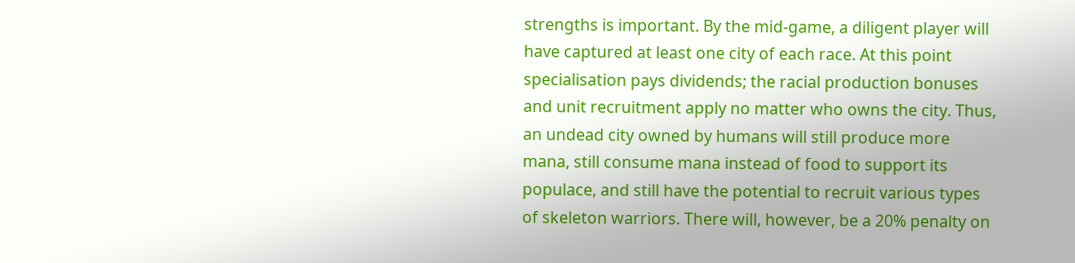strengths is important. By the mid-game, a diligent player will have captured at least one city of each race. At this point specialisation pays dividends; the racial production bonuses and unit recruitment apply no matter who owns the city. Thus, an undead city owned by humans will still produce more mana, still consume mana instead of food to support its populace, and still have the potential to recruit various types of skeleton warriors. There will, however, be a 20% penalty on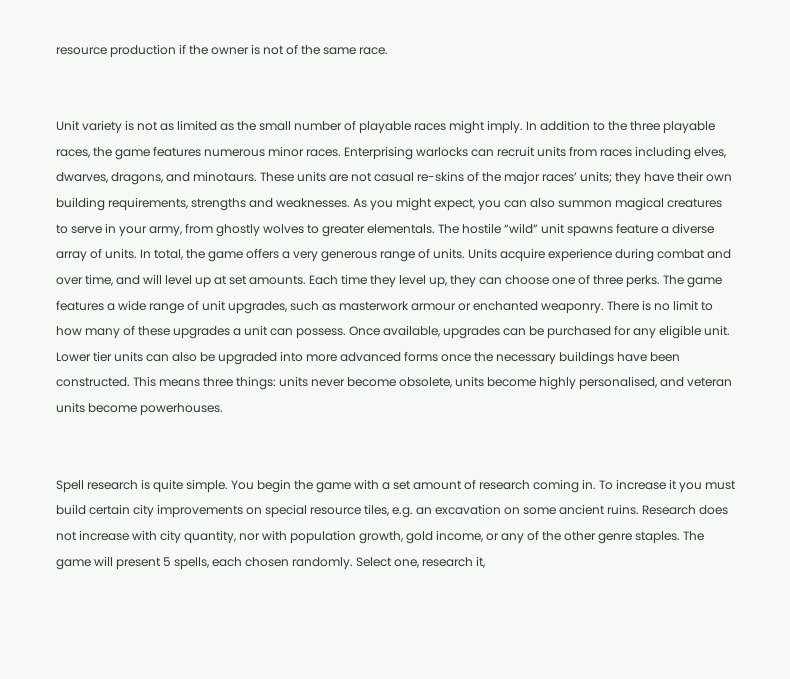resource production if the owner is not of the same race.


Unit variety is not as limited as the small number of playable races might imply. In addition to the three playable races, the game features numerous minor races. Enterprising warlocks can recruit units from races including elves, dwarves, dragons, and minotaurs. These units are not casual re-skins of the major races’ units; they have their own building requirements, strengths and weaknesses. As you might expect, you can also summon magical creatures to serve in your army, from ghostly wolves to greater elementals. The hostile “wild” unit spawns feature a diverse array of units. In total, the game offers a very generous range of units. Units acquire experience during combat and over time, and will level up at set amounts. Each time they level up, they can choose one of three perks. The game features a wide range of unit upgrades, such as masterwork armour or enchanted weaponry. There is no limit to how many of these upgrades a unit can possess. Once available, upgrades can be purchased for any eligible unit. Lower tier units can also be upgraded into more advanced forms once the necessary buildings have been constructed. This means three things: units never become obsolete, units become highly personalised, and veteran units become powerhouses.


Spell research is quite simple. You begin the game with a set amount of research coming in. To increase it you must build certain city improvements on special resource tiles, e.g. an excavation on some ancient ruins. Research does not increase with city quantity, nor with population growth, gold income, or any of the other genre staples. The game will present 5 spells, each chosen randomly. Select one, research it,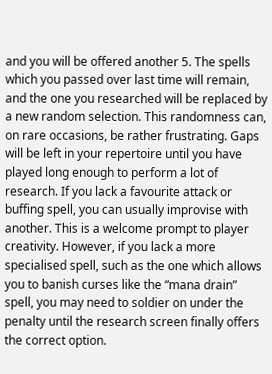and you will be offered another 5. The spells which you passed over last time will remain, and the one you researched will be replaced by a new random selection. This randomness can, on rare occasions, be rather frustrating. Gaps will be left in your repertoire until you have played long enough to perform a lot of research. If you lack a favourite attack or buffing spell, you can usually improvise with another. This is a welcome prompt to player creativity. However, if you lack a more specialised spell, such as the one which allows you to banish curses like the “mana drain” spell, you may need to soldier on under the penalty until the research screen finally offers the correct option.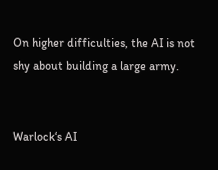On higher difficulties, the AI is not shy about building a large army.


Warlock‘s AI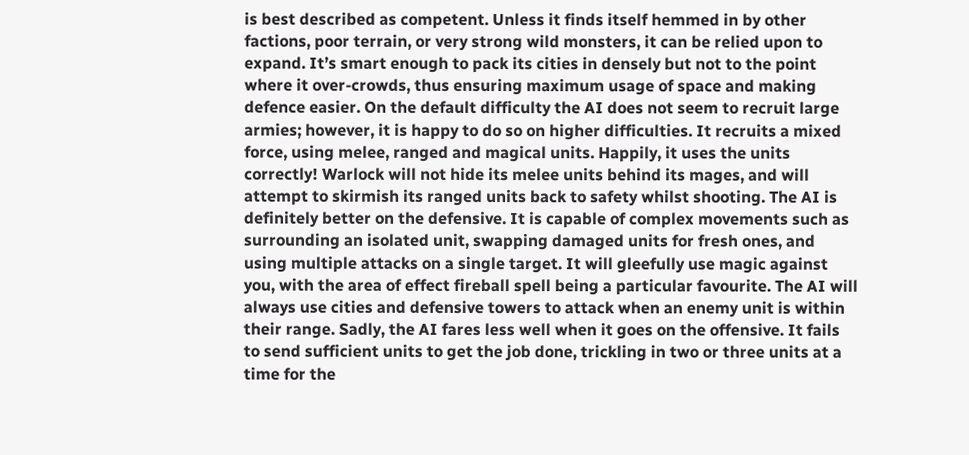is best described as competent. Unless it finds itself hemmed in by other factions, poor terrain, or very strong wild monsters, it can be relied upon to expand. It’s smart enough to pack its cities in densely but not to the point where it over-crowds, thus ensuring maximum usage of space and making defence easier. On the default difficulty the AI does not seem to recruit large armies; however, it is happy to do so on higher difficulties. It recruits a mixed force, using melee, ranged and magical units. Happily, it uses the units correctly! Warlock will not hide its melee units behind its mages, and will attempt to skirmish its ranged units back to safety whilst shooting. The AI is definitely better on the defensive. It is capable of complex movements such as surrounding an isolated unit, swapping damaged units for fresh ones, and using multiple attacks on a single target. It will gleefully use magic against you, with the area of effect fireball spell being a particular favourite. The AI will always use cities and defensive towers to attack when an enemy unit is within their range. Sadly, the AI fares less well when it goes on the offensive. It fails to send sufficient units to get the job done, trickling in two or three units at a time for the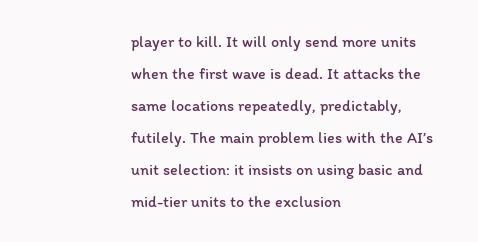player to kill. It will only send more units when the first wave is dead. It attacks the same locations repeatedly, predictably, futilely. The main problem lies with the AI’s unit selection: it insists on using basic and mid-tier units to the exclusion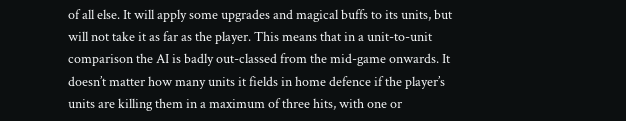of all else. It will apply some upgrades and magical buffs to its units, but will not take it as far as the player. This means that in a unit-to-unit comparison the AI is badly out-classed from the mid-game onwards. It doesn’t matter how many units it fields in home defence if the player’s units are killing them in a maximum of three hits, with one or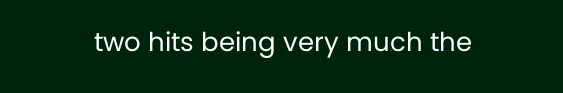two hits being very much the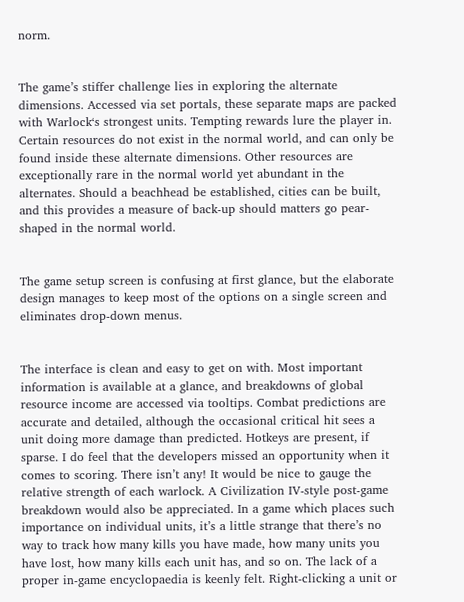norm.


The game’s stiffer challenge lies in exploring the alternate dimensions. Accessed via set portals, these separate maps are packed with Warlock‘s strongest units. Tempting rewards lure the player in. Certain resources do not exist in the normal world, and can only be found inside these alternate dimensions. Other resources are exceptionally rare in the normal world yet abundant in the alternates. Should a beachhead be established, cities can be built, and this provides a measure of back-up should matters go pear-shaped in the normal world.


The game setup screen is confusing at first glance, but the elaborate design manages to keep most of the options on a single screen and eliminates drop-down menus.


The interface is clean and easy to get on with. Most important information is available at a glance, and breakdowns of global resource income are accessed via tooltips. Combat predictions are accurate and detailed, although the occasional critical hit sees a unit doing more damage than predicted. Hotkeys are present, if sparse. I do feel that the developers missed an opportunity when it comes to scoring. There isn’t any! It would be nice to gauge the relative strength of each warlock. A Civilization IV-style post-game breakdown would also be appreciated. In a game which places such importance on individual units, it’s a little strange that there’s no way to track how many kills you have made, how many units you have lost, how many kills each unit has, and so on. The lack of a proper in-game encyclopaedia is keenly felt. Right-clicking a unit or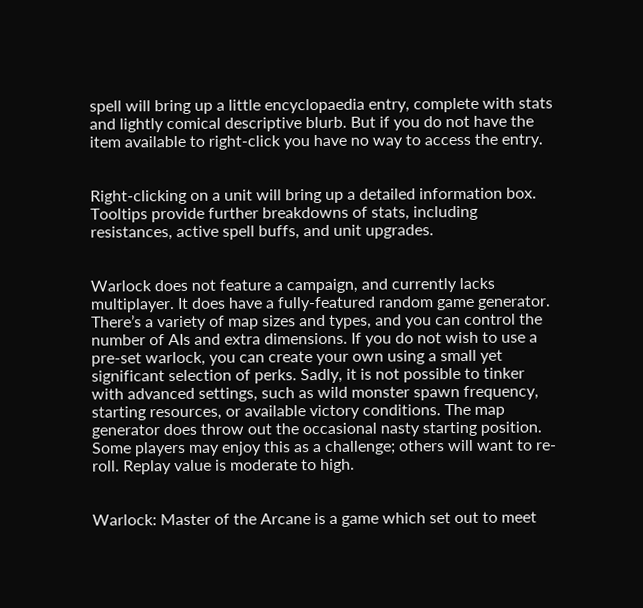spell will bring up a little encyclopaedia entry, complete with stats and lightly comical descriptive blurb. But if you do not have the item available to right-click you have no way to access the entry.


Right-clicking on a unit will bring up a detailed information box. Tooltips provide further breakdowns of stats, including resistances, active spell buffs, and unit upgrades.


Warlock does not feature a campaign, and currently lacks multiplayer. It does have a fully-featured random game generator. There’s a variety of map sizes and types, and you can control the number of AIs and extra dimensions. If you do not wish to use a pre-set warlock, you can create your own using a small yet significant selection of perks. Sadly, it is not possible to tinker with advanced settings, such as wild monster spawn frequency, starting resources, or available victory conditions. The map generator does throw out the occasional nasty starting position. Some players may enjoy this as a challenge; others will want to re-roll. Replay value is moderate to high.


Warlock: Master of the Arcane is a game which set out to meet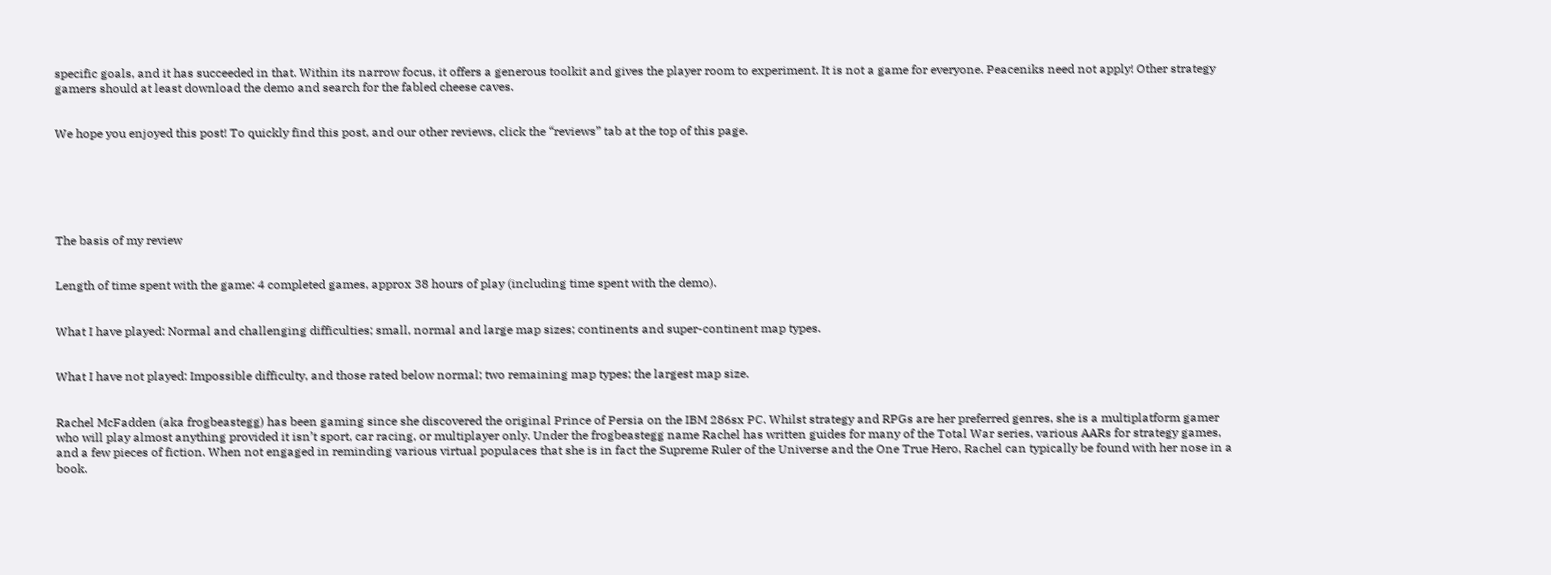specific goals, and it has succeeded in that. Within its narrow focus, it offers a generous toolkit and gives the player room to experiment. It is not a game for everyone. Peaceniks need not apply! Other strategy gamers should at least download the demo and search for the fabled cheese caves.


We hope you enjoyed this post! To quickly find this post, and our other reviews, click the “reviews” tab at the top of this page.






The basis of my review


Length of time spent with the game: 4 completed games, approx 38 hours of play (including time spent with the demo).


What I have played: Normal and challenging difficulties; small, normal and large map sizes; continents and super-continent map types.


What I have not played: Impossible difficulty, and those rated below normal; two remaining map types; the largest map size.


Rachel McFadden (aka frogbeastegg) has been gaming since she discovered the original Prince of Persia on the IBM 286sx PC. Whilst strategy and RPGs are her preferred genres, she is a multiplatform gamer who will play almost anything provided it isn’t sport, car racing, or multiplayer only. Under the frogbeastegg name Rachel has written guides for many of the Total War series, various AARs for strategy games, and a few pieces of fiction. When not engaged in reminding various virtual populaces that she is in fact the Supreme Ruler of the Universe and the One True Hero, Rachel can typically be found with her nose in a book.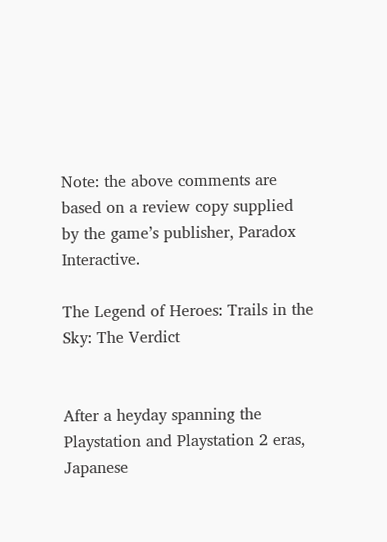Note: the above comments are based on a review copy supplied by the game’s publisher, Paradox Interactive.

The Legend of Heroes: Trails in the Sky: The Verdict


After a heyday spanning the Playstation and Playstation 2 eras, Japanese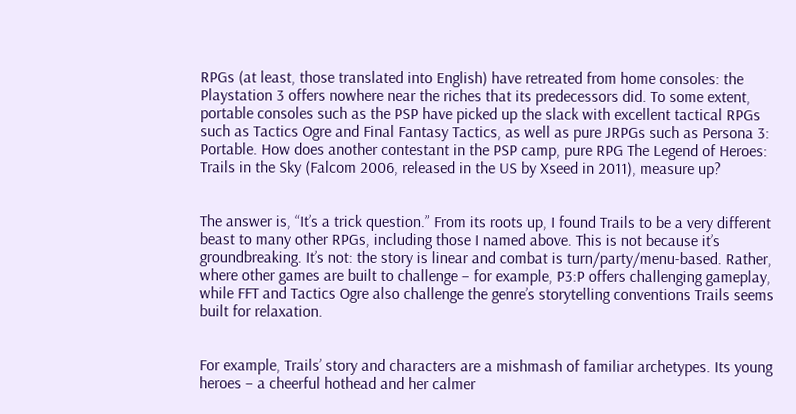RPGs (at least, those translated into English) have retreated from home consoles: the Playstation 3 offers nowhere near the riches that its predecessors did. To some extent, portable consoles such as the PSP have picked up the slack with excellent tactical RPGs such as Tactics Ogre and Final Fantasy Tactics, as well as pure JRPGs such as Persona 3: Portable. How does another contestant in the PSP camp, pure RPG The Legend of Heroes: Trails in the Sky (Falcom 2006, released in the US by Xseed in 2011), measure up?


The answer is, “It’s a trick question.” From its roots up, I found Trails to be a very different beast to many other RPGs, including those I named above. This is not because it’s groundbreaking. It’s not: the story is linear and combat is turn/party/menu-based. Rather, where other games are built to challenge – for example, P3:P offers challenging gameplay, while FFT and Tactics Ogre also challenge the genre’s storytelling conventions Trails seems built for relaxation.


For example, Trails’ story and characters are a mishmash of familiar archetypes. Its young heroes – a cheerful hothead and her calmer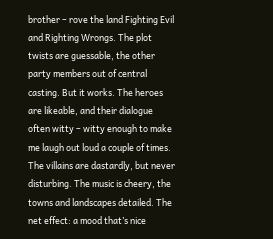brother – rove the land Fighting Evil and Righting Wrongs. The plot twists are guessable, the other party members out of central casting. But it works. The heroes are likeable, and their dialogue often witty – witty enough to make me laugh out loud a couple of times. The villains are dastardly, but never disturbing. The music is cheery, the towns and landscapes detailed. The net effect: a mood that’s nice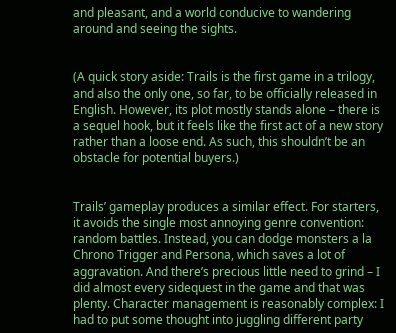and pleasant, and a world conducive to wandering around and seeing the sights.


(A quick story aside: Trails is the first game in a trilogy, and also the only one, so far, to be officially released in English. However, its plot mostly stands alone – there is a sequel hook, but it feels like the first act of a new story rather than a loose end. As such, this shouldn’t be an obstacle for potential buyers.)


Trails’ gameplay produces a similar effect. For starters, it avoids the single most annoying genre convention: random battles. Instead, you can dodge monsters a la Chrono Trigger and Persona, which saves a lot of aggravation. And there’s precious little need to grind – I did almost every sidequest in the game and that was plenty. Character management is reasonably complex: I had to put some thought into juggling different party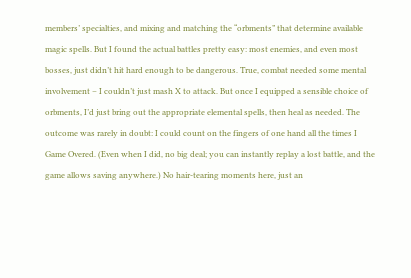members’ specialties, and mixing and matching the “orbments” that determine available magic spells. But I found the actual battles pretty easy: most enemies, and even most bosses, just didn’t hit hard enough to be dangerous. True, combat needed some mental involvement – I couldn’t just mash X to attack. But once I equipped a sensible choice of orbments, I’d just bring out the appropriate elemental spells, then heal as needed. The outcome was rarely in doubt: I could count on the fingers of one hand all the times I Game Overed. (Even when I did, no big deal; you can instantly replay a lost battle, and the game allows saving anywhere.) No hair-tearing moments here, just an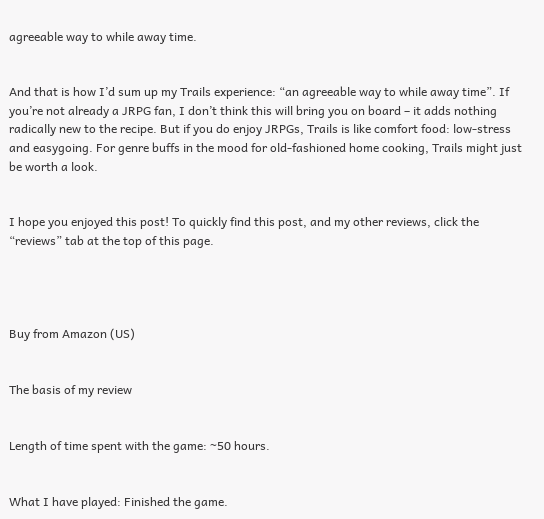agreeable way to while away time.


And that is how I’d sum up my Trails experience: “an agreeable way to while away time”. If you’re not already a JRPG fan, I don’t think this will bring you on board – it adds nothing radically new to the recipe. But if you do enjoy JRPGs, Trails is like comfort food: low-stress and easygoing. For genre buffs in the mood for old-fashioned home cooking, Trails might just be worth a look.


I hope you enjoyed this post! To quickly find this post, and my other reviews, click the “reviews” tab at the top of this page.




Buy from Amazon (US)


The basis of my review


Length of time spent with the game: ~50 hours.


What I have played: Finished the game.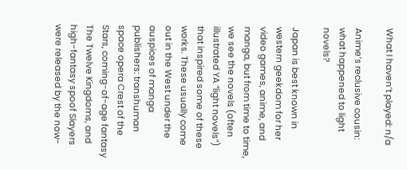What I haven’t played: n/a

Anime’s reclusive cousin: what happened to light novels?

Japan is best known in western geekdom for her video games, anime, and manga, but from time to time, we see the novels (often illustrated YA “light novels”) that inspired some of these works. These usually come out in the West under the auspices of manga publishers: transhuman space opera Crest of the Stars, coming-of-age fantasy The Twelve Kingdoms, and high-fantasy spoof Slayers were released by the now-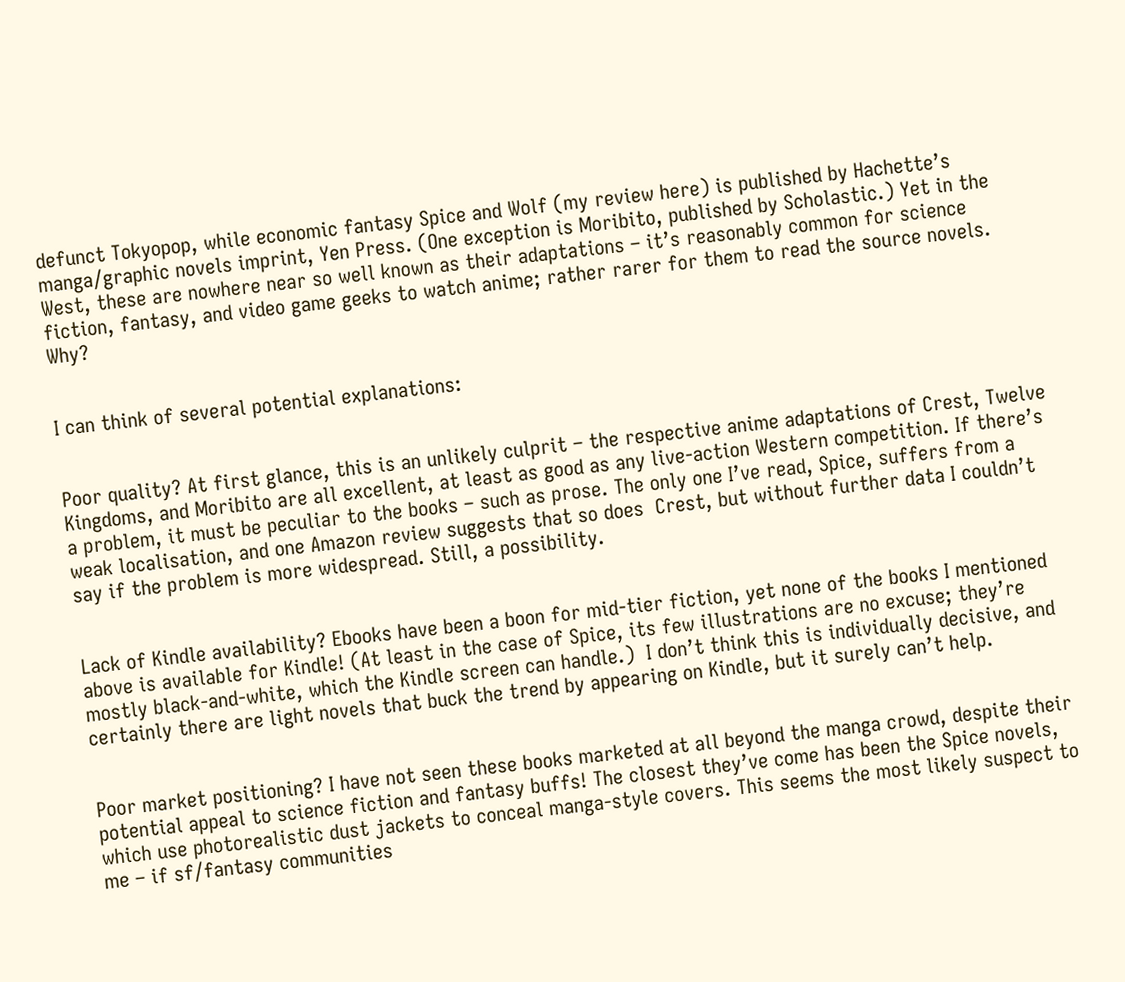defunct Tokyopop, while economic fantasy Spice and Wolf (my review here) is published by Hachette’s manga/graphic novels imprint, Yen Press. (One exception is Moribito, published by Scholastic.) Yet in the West, these are nowhere near so well known as their adaptations – it’s reasonably common for science fiction, fantasy, and video game geeks to watch anime; rather rarer for them to read the source novels. Why?


I can think of several potential explanations:


Poor quality? At first glance, this is an unlikely culprit – the respective anime adaptations of Crest, Twelve Kingdoms, and Moribito are all excellent, at least as good as any live-action Western competition. If there’s a problem, it must be peculiar to the books – such as prose. The only one I’ve read, Spice, suffers from a weak localisation, and one Amazon review suggests that so does  Crest, but without further data I couldn’t say if the problem is more widespread. Still, a possibility.


Lack of Kindle availability? Ebooks have been a boon for mid-tier fiction, yet none of the books I mentioned above is available for Kindle! (At least in the case of Spice, its few illustrations are no excuse; they’re mostly black-and-white, which the Kindle screen can handle.)  I don’t think this is individually decisive, and certainly there are light novels that buck the trend by appearing on Kindle, but it surely can’t help.


Poor market positioning? I have not seen these books marketed at all beyond the manga crowd, despite their potential appeal to science fiction and fantasy buffs! The closest they’ve come has been the Spice novels, which use photorealistic dust jackets to conceal manga-style covers. This seems the most likely suspect to me – if sf/fantasy communities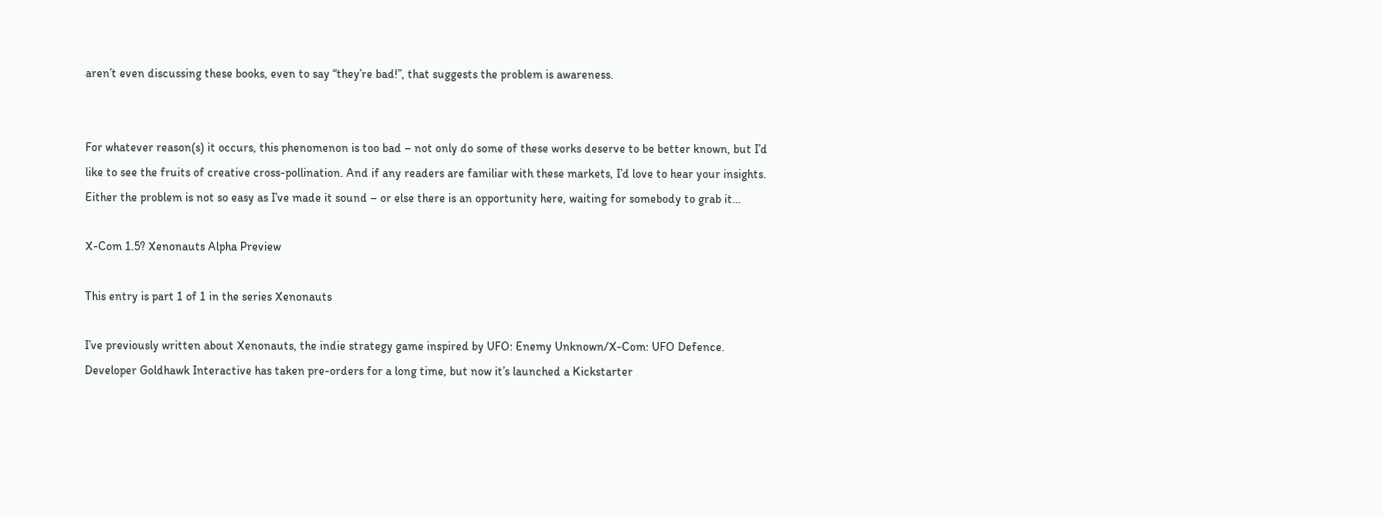aren’t even discussing these books, even to say “they’re bad!”, that suggests the problem is awareness.


For whatever reason(s) it occurs, this phenomenon is too bad – not only do some of these works deserve to be better known, but I’d like to see the fruits of creative cross-pollination. And if any readers are familiar with these markets, I’d love to hear your insights. Either the problem is not so easy as I’ve made it sound – or else there is an opportunity here, waiting for somebody to grab it…

X-Com 1.5? Xenonauts Alpha Preview

This entry is part 1 of 1 in the series Xenonauts

I’ve previously written about Xenonauts, the indie strategy game inspired by UFO: Enemy Unknown/X-Com: UFO Defence. Developer Goldhawk Interactive has taken pre-orders for a long time, but now it’s launched a Kickstarter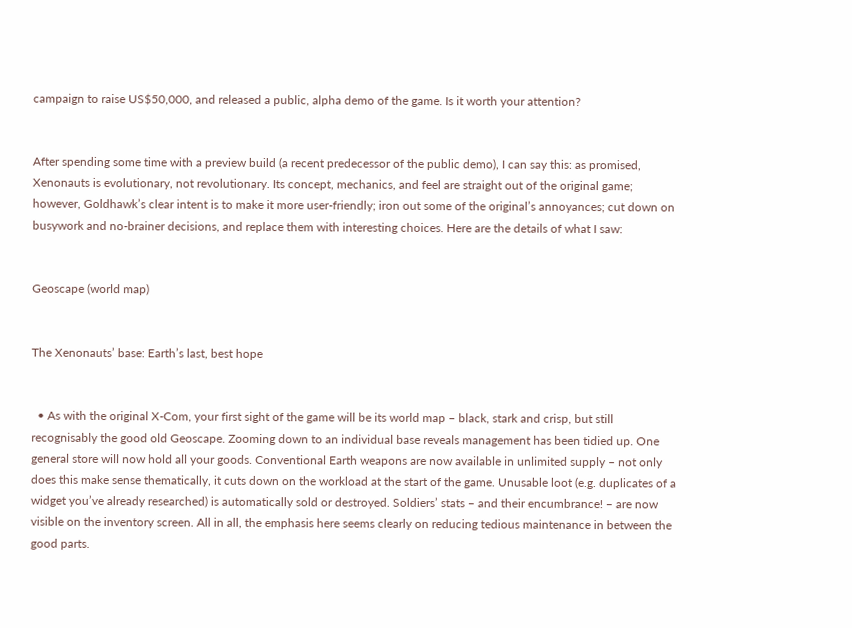campaign to raise US$50,000, and released a public, alpha demo of the game. Is it worth your attention?


After spending some time with a preview build (a recent predecessor of the public demo), I can say this: as promised, Xenonauts is evolutionary, not revolutionary. Its concept, mechanics, and feel are straight out of the original game; however, Goldhawk’s clear intent is to make it more user-friendly; iron out some of the original’s annoyances; cut down on busywork and no-brainer decisions, and replace them with interesting choices. Here are the details of what I saw:


Geoscape (world map)


The Xenonauts’ base: Earth’s last, best hope


  • As with the original X-Com, your first sight of the game will be its world map – black, stark and crisp, but still recognisably the good old Geoscape. Zooming down to an individual base reveals management has been tidied up. One general store will now hold all your goods. Conventional Earth weapons are now available in unlimited supply – not only does this make sense thematically, it cuts down on the workload at the start of the game. Unusable loot (e.g. duplicates of a widget you’ve already researched) is automatically sold or destroyed. Soldiers’ stats – and their encumbrance! – are now visible on the inventory screen. All in all, the emphasis here seems clearly on reducing tedious maintenance in between the good parts.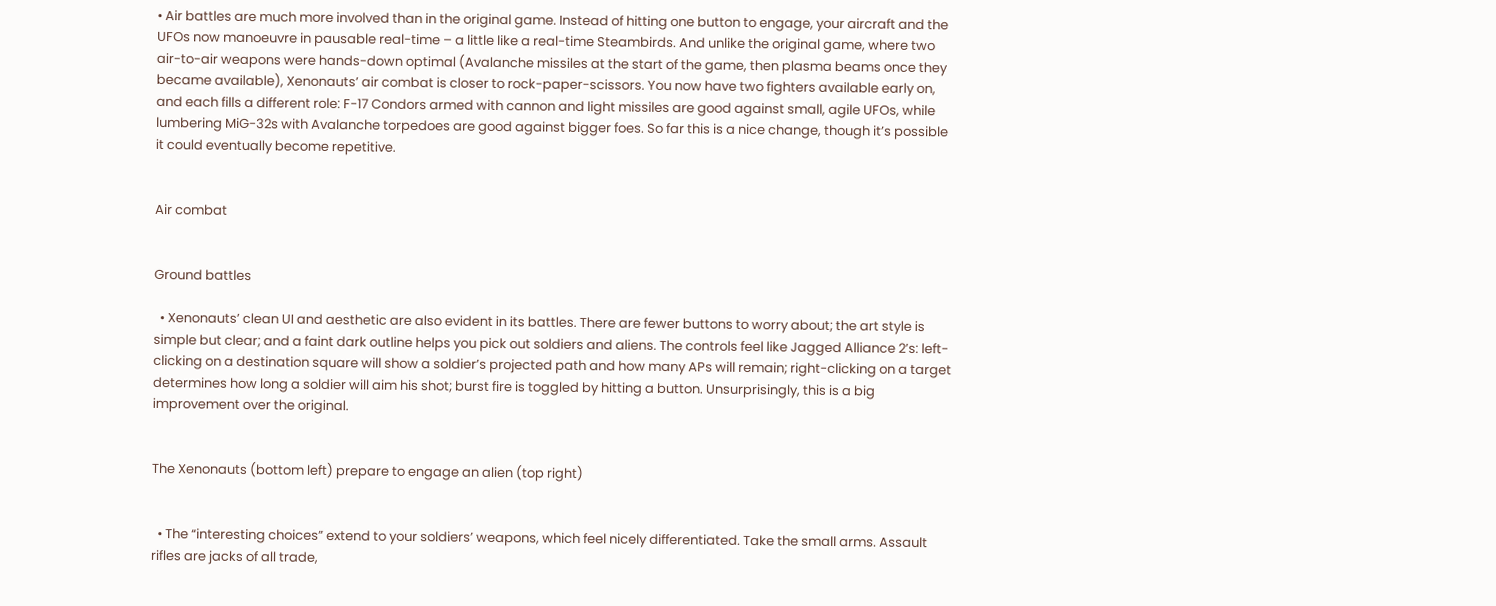• Air battles are much more involved than in the original game. Instead of hitting one button to engage, your aircraft and the UFOs now manoeuvre in pausable real-time – a little like a real-time Steambirds. And unlike the original game, where two air-to-air weapons were hands-down optimal (Avalanche missiles at the start of the game, then plasma beams once they became available), Xenonauts’ air combat is closer to rock-paper-scissors. You now have two fighters available early on, and each fills a different role: F-17 Condors armed with cannon and light missiles are good against small, agile UFOs, while lumbering MiG-32s with Avalanche torpedoes are good against bigger foes. So far this is a nice change, though it’s possible it could eventually become repetitive.


Air combat


Ground battles

  • Xenonauts’ clean UI and aesthetic are also evident in its battles. There are fewer buttons to worry about; the art style is simple but clear; and a faint dark outline helps you pick out soldiers and aliens. The controls feel like Jagged Alliance 2’s: left-clicking on a destination square will show a soldier’s projected path and how many APs will remain; right-clicking on a target determines how long a soldier will aim his shot; burst fire is toggled by hitting a button. Unsurprisingly, this is a big improvement over the original.


The Xenonauts (bottom left) prepare to engage an alien (top right)


  • The “interesting choices” extend to your soldiers’ weapons, which feel nicely differentiated. Take the small arms. Assault rifles are jacks of all trade,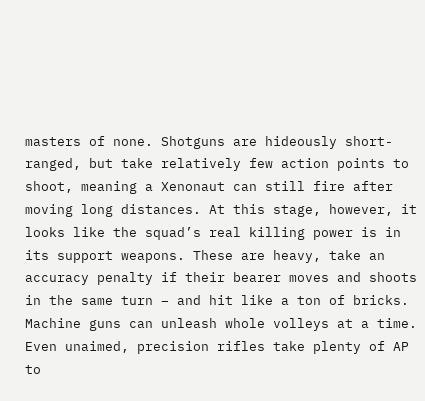masters of none. Shotguns are hideously short-ranged, but take relatively few action points to shoot, meaning a Xenonaut can still fire after moving long distances. At this stage, however, it looks like the squad’s real killing power is in its support weapons. These are heavy, take an accuracy penalty if their bearer moves and shoots in the same turn – and hit like a ton of bricks. Machine guns can unleash whole volleys at a time. Even unaimed, precision rifles take plenty of AP to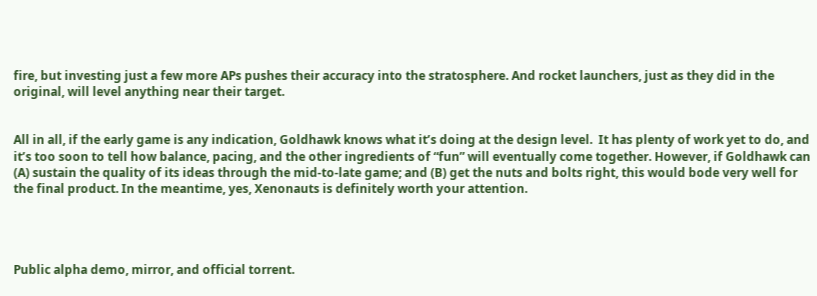fire, but investing just a few more APs pushes their accuracy into the stratosphere. And rocket launchers, just as they did in the original, will level anything near their target.


All in all, if the early game is any indication, Goldhawk knows what it’s doing at the design level.  It has plenty of work yet to do, and it’s too soon to tell how balance, pacing, and the other ingredients of “fun” will eventually come together. However, if Goldhawk can (A) sustain the quality of its ideas through the mid-to-late game; and (B) get the nuts and bolts right, this would bode very well for the final product. In the meantime, yes, Xenonauts is definitely worth your attention.




Public alpha demo, mirror, and official torrent.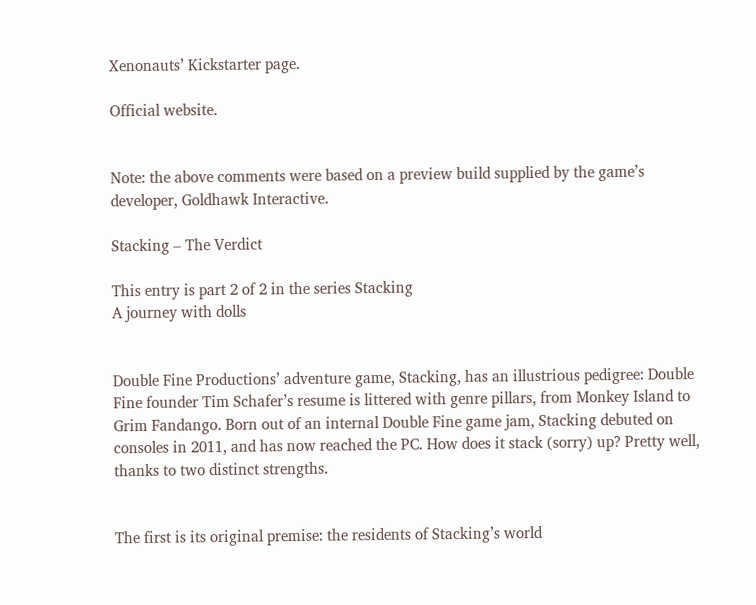Xenonauts’ Kickstarter page.

Official website.


Note: the above comments were based on a preview build supplied by the game’s developer, Goldhawk Interactive.

Stacking – The Verdict

This entry is part 2 of 2 in the series Stacking
A journey with dolls


Double Fine Productions’ adventure game, Stacking, has an illustrious pedigree: Double Fine founder Tim Schafer’s resume is littered with genre pillars, from Monkey Island to Grim Fandango. Born out of an internal Double Fine game jam, Stacking debuted on consoles in 2011, and has now reached the PC. How does it stack (sorry) up? Pretty well, thanks to two distinct strengths.


The first is its original premise: the residents of Stacking’s world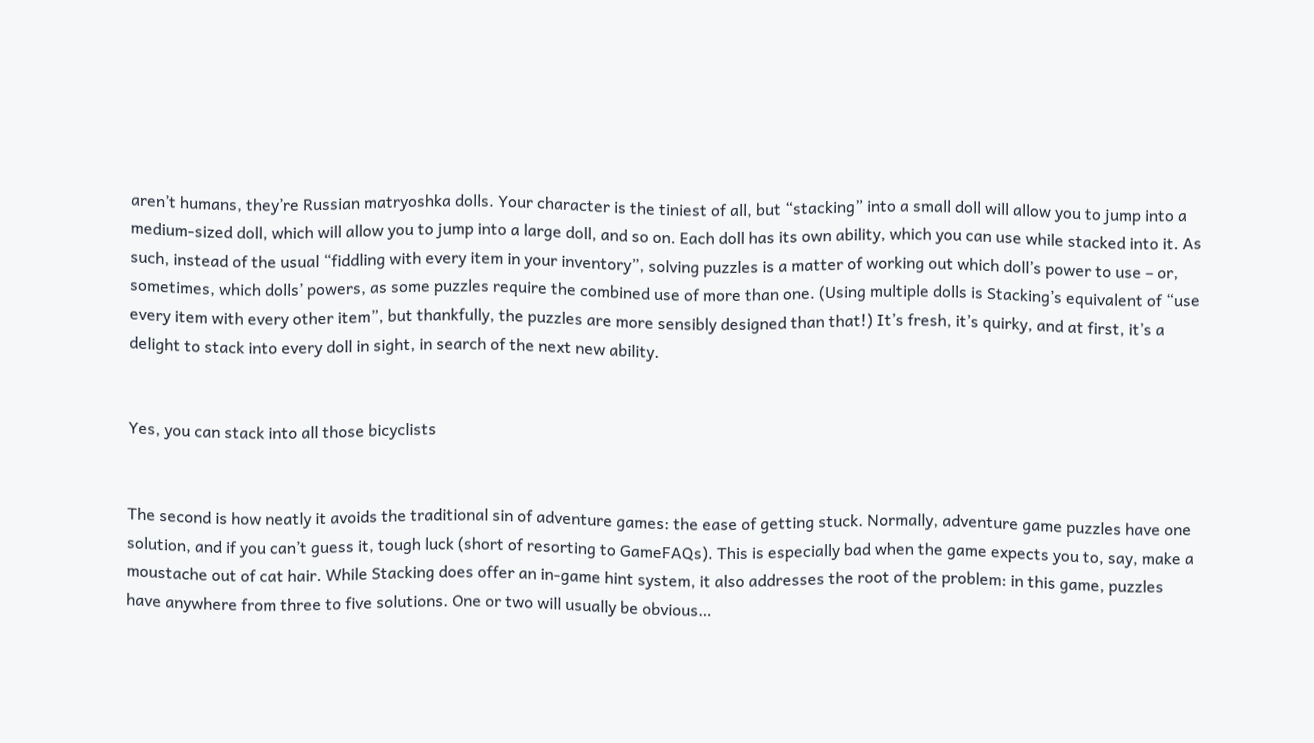aren’t humans, they’re Russian matryoshka dolls. Your character is the tiniest of all, but “stacking” into a small doll will allow you to jump into a medium-sized doll, which will allow you to jump into a large doll, and so on. Each doll has its own ability, which you can use while stacked into it. As such, instead of the usual “fiddling with every item in your inventory”, solving puzzles is a matter of working out which doll’s power to use – or, sometimes, which dolls’ powers, as some puzzles require the combined use of more than one. (Using multiple dolls is Stacking’s equivalent of “use every item with every other item”, but thankfully, the puzzles are more sensibly designed than that!) It’s fresh, it’s quirky, and at first, it’s a delight to stack into every doll in sight, in search of the next new ability.


Yes, you can stack into all those bicyclists


The second is how neatly it avoids the traditional sin of adventure games: the ease of getting stuck. Normally, adventure game puzzles have one solution, and if you can’t guess it, tough luck (short of resorting to GameFAQs). This is especially bad when the game expects you to, say, make a moustache out of cat hair. While Stacking does offer an in-game hint system, it also addresses the root of the problem: in this game, puzzles have anywhere from three to five solutions. One or two will usually be obvious…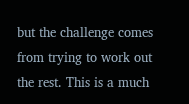but the challenge comes from trying to work out the rest. This is a much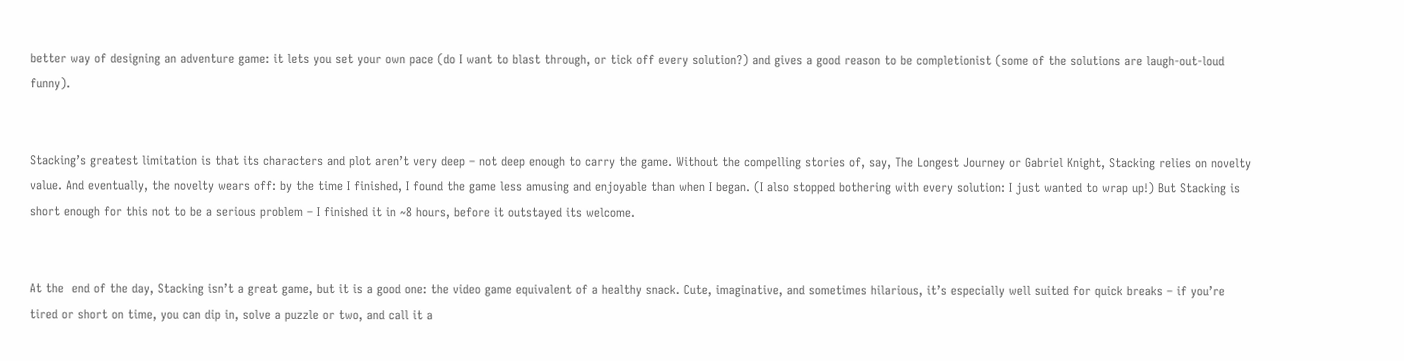better way of designing an adventure game: it lets you set your own pace (do I want to blast through, or tick off every solution?) and gives a good reason to be completionist (some of the solutions are laugh-out-loud funny).


Stacking’s greatest limitation is that its characters and plot aren’t very deep – not deep enough to carry the game. Without the compelling stories of, say, The Longest Journey or Gabriel Knight, Stacking relies on novelty value. And eventually, the novelty wears off: by the time I finished, I found the game less amusing and enjoyable than when I began. (I also stopped bothering with every solution: I just wanted to wrap up!) But Stacking is short enough for this not to be a serious problem – I finished it in ~8 hours, before it outstayed its welcome.


At the  end of the day, Stacking isn’t a great game, but it is a good one: the video game equivalent of a healthy snack. Cute, imaginative, and sometimes hilarious, it’s especially well suited for quick breaks – if you’re tired or short on time, you can dip in, solve a puzzle or two, and call it a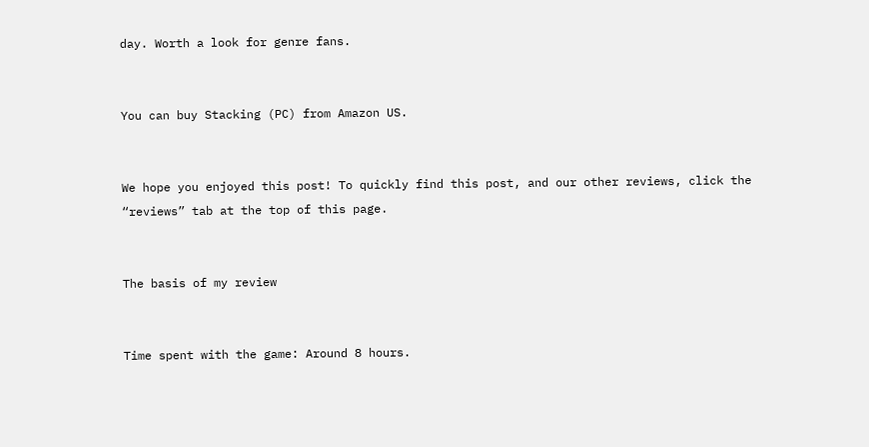day. Worth a look for genre fans.


You can buy Stacking (PC) from Amazon US.


We hope you enjoyed this post! To quickly find this post, and our other reviews, click the “reviews” tab at the top of this page.


The basis of my review


Time spent with the game: Around 8 hours.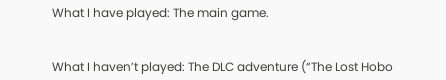What I have played: The main game.


What I haven’t played: The DLC adventure (“The Lost Hobo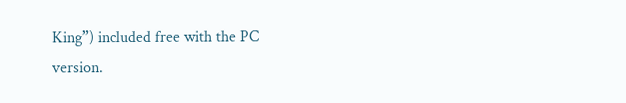King”) included free with the PC version.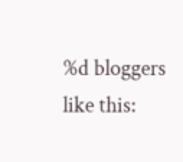%d bloggers like this: